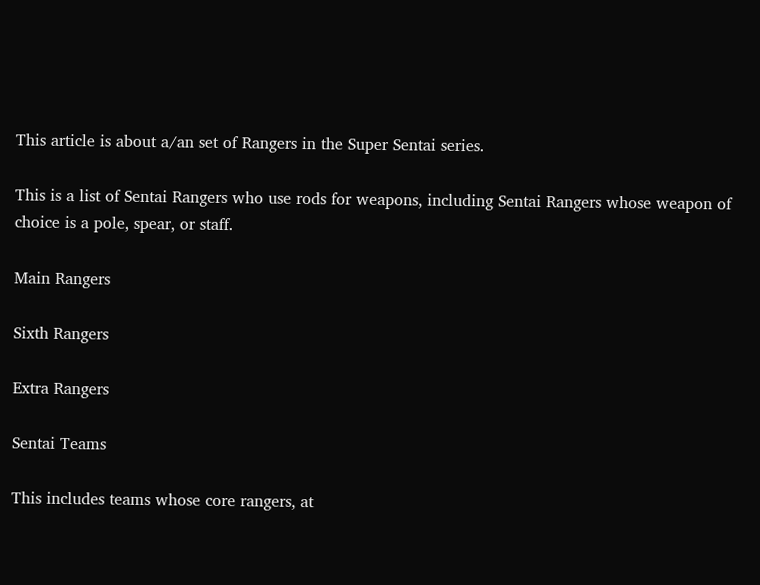This article is about a/an set of Rangers in the Super Sentai series.

This is a list of Sentai Rangers who use rods for weapons, including Sentai Rangers whose weapon of choice is a pole, spear, or staff.

Main Rangers

Sixth Rangers

Extra Rangers

Sentai Teams

This includes teams whose core rangers, at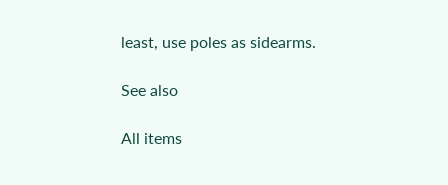least, use poles as sidearms.

See also

All items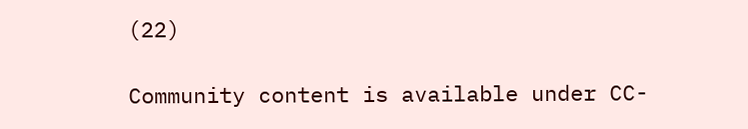(22)

Community content is available under CC-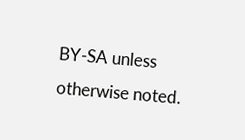BY-SA unless otherwise noted.